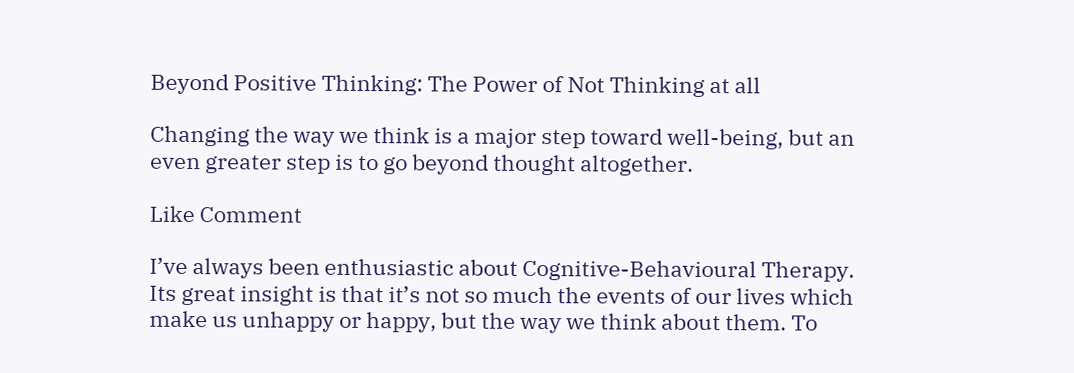Beyond Positive Thinking: The Power of Not Thinking at all

Changing the way we think is a major step toward well-being, but an even greater step is to go beyond thought altogether.

Like Comment

I’ve always been enthusiastic about Cognitive-Behavioural Therapy. Its great insight is that it’s not so much the events of our lives which make us unhappy or happy, but the way we think about them. To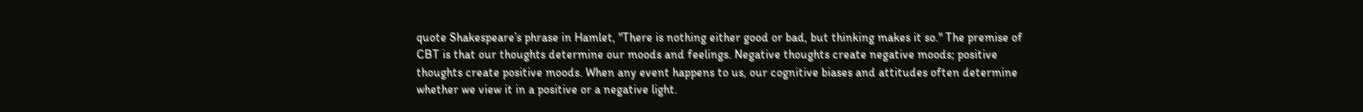quote Shakespeare’s phrase in Hamlet, "There is nothing either good or bad, but thinking makes it so." The premise of CBT is that our thoughts determine our moods and feelings. Negative thoughts create negative moods; positive thoughts create positive moods. When any event happens to us, our cognitive biases and attitudes often determine whether we view it in a positive or a negative light.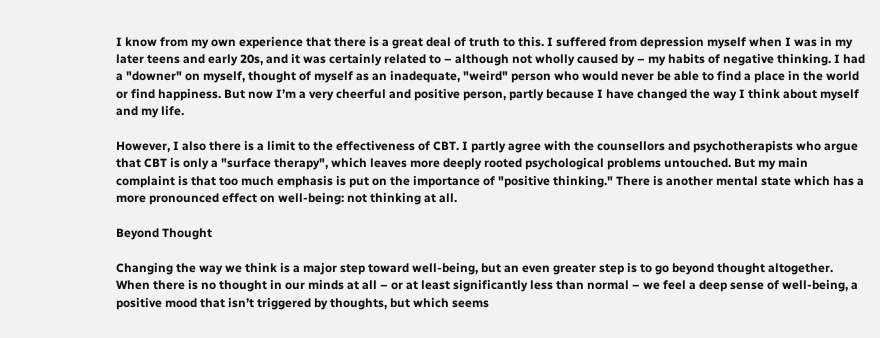I know from my own experience that there is a great deal of truth to this. I suffered from depression myself when I was in my later teens and early 20s, and it was certainly related to – although not wholly caused by – my habits of negative thinking. I had a "downer" on myself, thought of myself as an inadequate, "weird" person who would never be able to find a place in the world or find happiness. But now I’m a very cheerful and positive person, partly because I have changed the way I think about myself and my life.

However, I also there is a limit to the effectiveness of CBT. I partly agree with the counsellors and psychotherapists who argue that CBT is only a "surface therapy", which leaves more deeply rooted psychological problems untouched. But my main complaint is that too much emphasis is put on the importance of "positive thinking." There is another mental state which has a more pronounced effect on well-being: not thinking at all.

Beyond Thought

Changing the way we think is a major step toward well-being, but an even greater step is to go beyond thought altogether. When there is no thought in our minds at all – or at least significantly less than normal – we feel a deep sense of well-being, a positive mood that isn’t triggered by thoughts, but which seems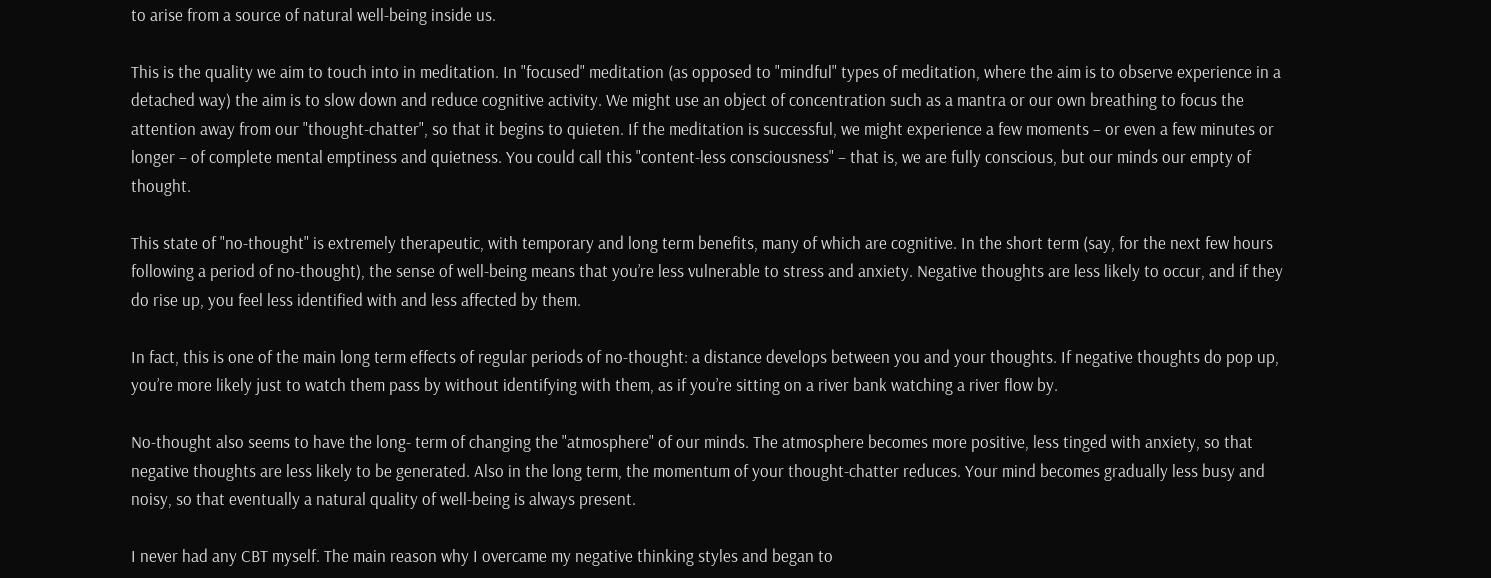to arise from a source of natural well-being inside us.

This is the quality we aim to touch into in meditation. In "focused" meditation (as opposed to "mindful" types of meditation, where the aim is to observe experience in a detached way) the aim is to slow down and reduce cognitive activity. We might use an object of concentration such as a mantra or our own breathing to focus the attention away from our "thought-chatter", so that it begins to quieten. If the meditation is successful, we might experience a few moments – or even a few minutes or longer – of complete mental emptiness and quietness. You could call this "content-less consciousness" – that is, we are fully conscious, but our minds our empty of thought.

This state of "no-thought" is extremely therapeutic, with temporary and long term benefits, many of which are cognitive. In the short term (say, for the next few hours following a period of no-thought), the sense of well-being means that you’re less vulnerable to stress and anxiety. Negative thoughts are less likely to occur, and if they do rise up, you feel less identified with and less affected by them.

In fact, this is one of the main long term effects of regular periods of no-thought: a distance develops between you and your thoughts. If negative thoughts do pop up, you’re more likely just to watch them pass by without identifying with them, as if you’re sitting on a river bank watching a river flow by.

No-thought also seems to have the long- term of changing the "atmosphere" of our minds. The atmosphere becomes more positive, less tinged with anxiety, so that negative thoughts are less likely to be generated. Also in the long term, the momentum of your thought-chatter reduces. Your mind becomes gradually less busy and noisy, so that eventually a natural quality of well-being is always present.

I never had any CBT myself. The main reason why I overcame my negative thinking styles and began to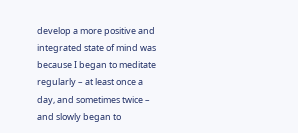develop a more positive and integrated state of mind was because I began to meditate regularly – at least once a day, and sometimes twice – and slowly began to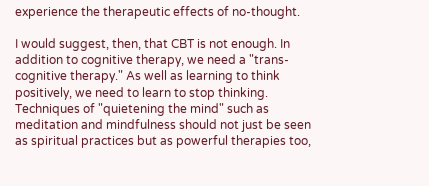experience the therapeutic effects of no-thought.

I would suggest, then, that CBT is not enough. In addition to cognitive therapy, we need a "trans-cognitive therapy." As well as learning to think positively, we need to learn to stop thinking. Techniques of "quietening the mind" such as meditation and mindfulness should not just be seen as spiritual practices but as powerful therapies too,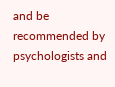and be recommended by psychologists and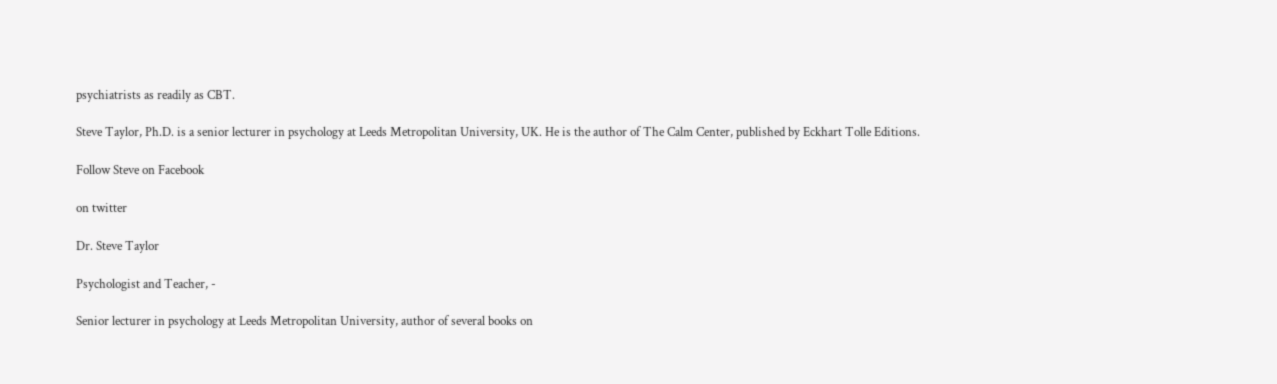psychiatrists as readily as CBT.

Steve Taylor, Ph.D. is a senior lecturer in psychology at Leeds Metropolitan University, UK. He is the author of The Calm Center, published by Eckhart Tolle Editions.

Follow Steve on Facebook

on twitter

Dr. Steve Taylor

Psychologist and Teacher, -

Senior lecturer in psychology at Leeds Metropolitan University, author of several books on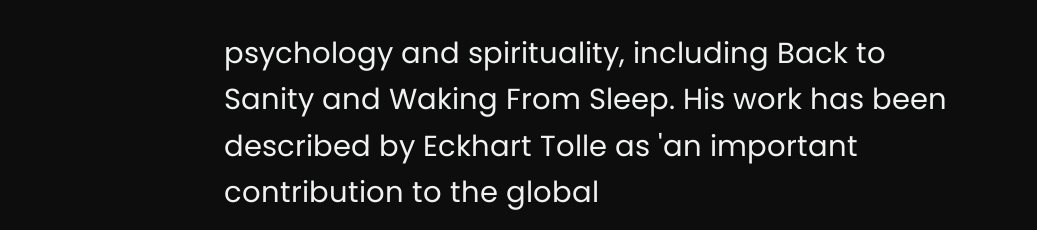psychology and spirituality, including Back to Sanity and Waking From Sleep. His work has been described by Eckhart Tolle as 'an important contribution to the global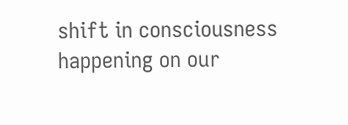shift in consciousness happening on our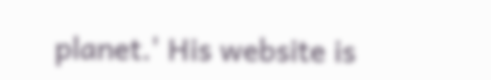planet.' His website is